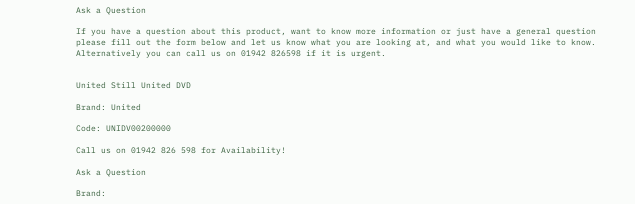Ask a Question

If you have a question about this product, want to know more information or just have a general question please fill out the form below and let us know what you are looking at, and what you would like to know. Alternatively you can call us on 01942 826598 if it is urgent.


United Still United DVD

Brand: United

Code: UNIDV00200000

Call us on 01942 826 598 for Availability!

Ask a Question

Brand: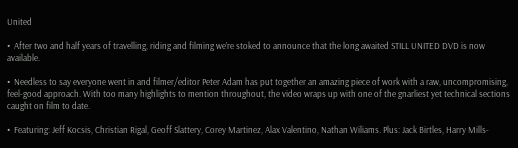United

•  After two and half years of travelling, riding and filming we’re stoked to announce that the long awaited STILL UNITED DVD is now available.

•  Needless to say everyone went in and filmer/editor Peter Adam has put together an amazing piece of work with a raw, uncompromising, feel-good approach. With too many highlights to mention throughout, the video wraps up with one of the gnarliest yet technical sections caught on film to date.

•  Featuring: Jeff Kocsis, Christian Rigal, Geoff Slattery, Corey Martinez, Alax Valentino, Nathan Wiliams. Plus: Jack Birtles, Harry Mills-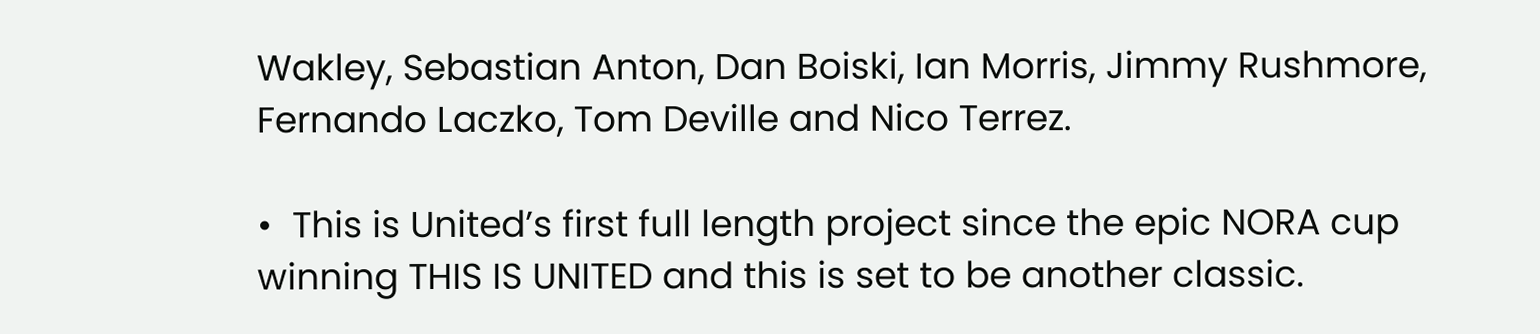Wakley, Sebastian Anton, Dan Boiski, Ian Morris, Jimmy Rushmore, Fernando Laczko, Tom Deville and Nico Terrez.

•  This is United’s first full length project since the epic NORA cup winning THIS IS UNITED and this is set to be another classic.